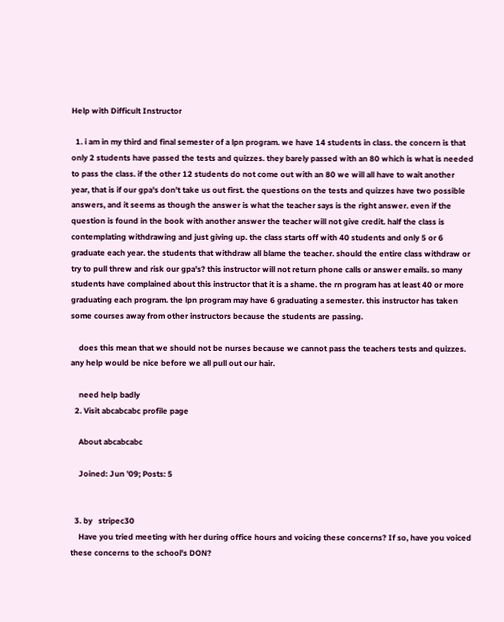Help with Difficult Instructor

  1. i am in my third and final semester of a lpn program. we have 14 students in class. the concern is that only 2 students have passed the tests and quizzes. they barely passed with an 80 which is what is needed to pass the class. if the other 12 students do not come out with an 80 we will all have to wait another year, that is if our gpa's don't take us out first. the questions on the tests and quizzes have two possible answers, and it seems as though the answer is what the teacher says is the right answer. even if the question is found in the book with another answer the teacher will not give credit. half the class is contemplating withdrawing and just giving up. the class starts off with 40 students and only 5 or 6 graduate each year. the students that withdraw all blame the teacher. should the entire class withdraw or try to pull threw and risk our gpa's? this instructor will not return phone calls or answer emails. so many students have complained about this instructor that it is a shame. the rn program has at least 40 or more graduating each program. the lpn program may have 6 graduating a semester. this instructor has taken some courses away from other instructors because the students are passing.

    does this mean that we should not be nurses because we cannot pass the teachers tests and quizzes. any help would be nice before we all pull out our hair.

    need help badly
  2. Visit abcabcabc profile page

    About abcabcabc

    Joined: Jun '09; Posts: 5


  3. by   stripec30
    Have you tried meeting with her during office hours and voicing these concerns? If so, have you voiced these concerns to the school's DON?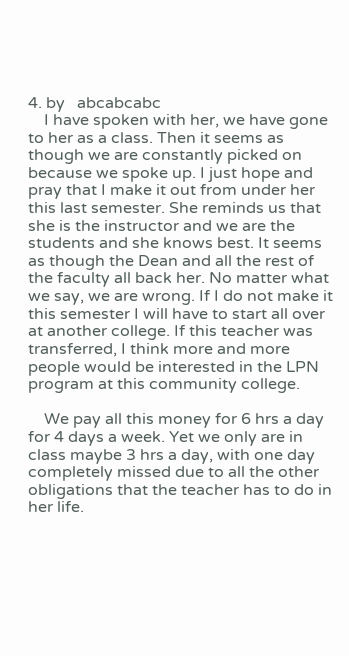4. by   abcabcabc
    I have spoken with her, we have gone to her as a class. Then it seems as though we are constantly picked on because we spoke up. I just hope and pray that I make it out from under her this last semester. She reminds us that she is the instructor and we are the students and she knows best. It seems as though the Dean and all the rest of the faculty all back her. No matter what we say, we are wrong. If I do not make it this semester I will have to start all over at another college. If this teacher was transferred, I think more and more people would be interested in the LPN program at this community college.

    We pay all this money for 6 hrs a day for 4 days a week. Yet we only are in class maybe 3 hrs a day, with one day completely missed due to all the other obligations that the teacher has to do in her life.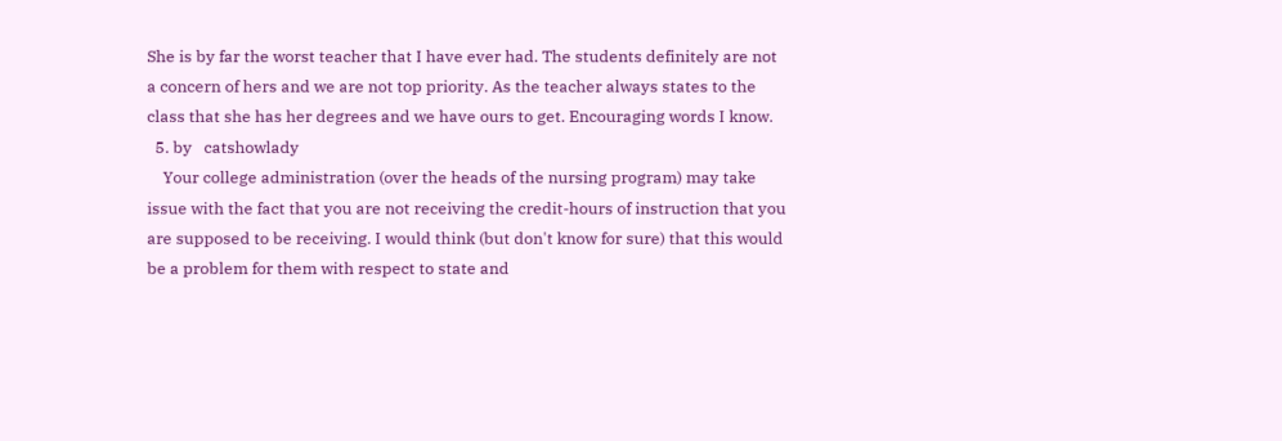She is by far the worst teacher that I have ever had. The students definitely are not a concern of hers and we are not top priority. As the teacher always states to the class that she has her degrees and we have ours to get. Encouraging words I know.
  5. by   catshowlady
    Your college administration (over the heads of the nursing program) may take issue with the fact that you are not receiving the credit-hours of instruction that you are supposed to be receiving. I would think (but don't know for sure) that this would be a problem for them with respect to state and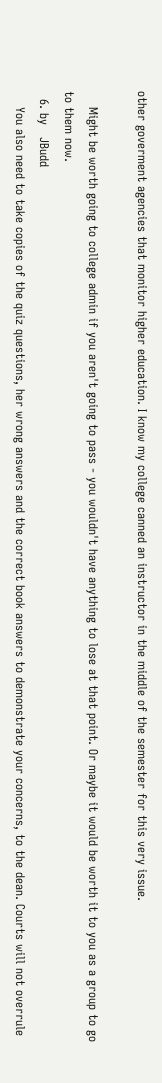other goverment agencies that monitor higher education. I know my college canned an instructor in the middle of the semester for this very issue.

    Might be worth going to college admin if you aren't going to pass - you wouldn't have anything to lose at that point. Or maybe it would be worth it to you as a group to go to them now.
  6. by   JBudd
    You also need to take copies of the quiz questions, her wrong answers and the correct book answers to demonstrate your concerns, to the dean. Courts will not overrule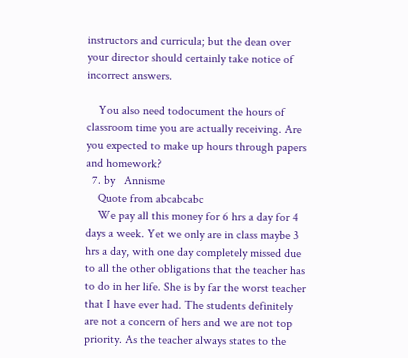instructors and curricula; but the dean over your director should certainly take notice of incorrect answers.

    You also need todocument the hours of classroom time you are actually receiving. Are you expected to make up hours through papers and homework?
  7. by   Annisme
    Quote from abcabcabc
    We pay all this money for 6 hrs a day for 4 days a week. Yet we only are in class maybe 3 hrs a day, with one day completely missed due to all the other obligations that the teacher has to do in her life. She is by far the worst teacher that I have ever had. The students definitely are not a concern of hers and we are not top priority. As the teacher always states to the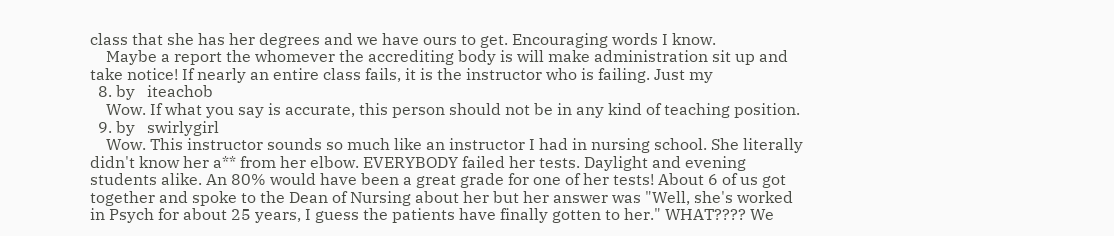class that she has her degrees and we have ours to get. Encouraging words I know.
    Maybe a report the whomever the accrediting body is will make administration sit up and take notice! If nearly an entire class fails, it is the instructor who is failing. Just my
  8. by   iteachob
    Wow. If what you say is accurate, this person should not be in any kind of teaching position.
  9. by   swirlygirl
    Wow. This instructor sounds so much like an instructor I had in nursing school. She literally didn't know her a** from her elbow. EVERYBODY failed her tests. Daylight and evening students alike. An 80% would have been a great grade for one of her tests! About 6 of us got together and spoke to the Dean of Nursing about her but her answer was "Well, she's worked in Psych for about 25 years, I guess the patients have finally gotten to her." WHAT???? We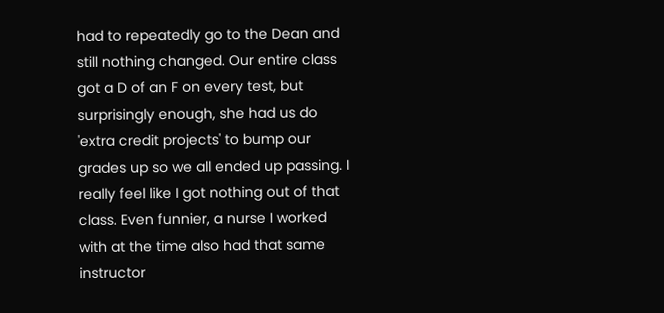had to repeatedly go to the Dean and still nothing changed. Our entire class got a D of an F on every test, but surprisingly enough, she had us do 'extra credit projects' to bump our grades up so we all ended up passing. I really feel like I got nothing out of that class. Even funnier, a nurse I worked with at the time also had that same instructor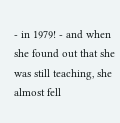- in 1979! - and when she found out that she was still teaching, she almost fell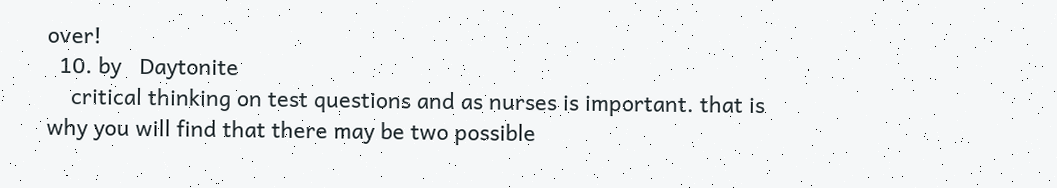over!
  10. by   Daytonite
    critical thinking on test questions and as nurses is important. that is why you will find that there may be two possible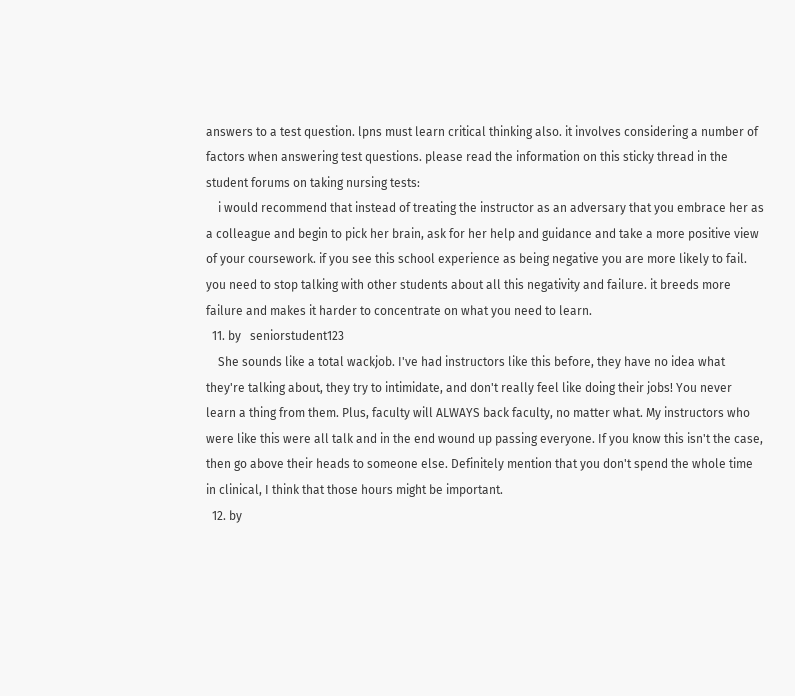answers to a test question. lpns must learn critical thinking also. it involves considering a number of factors when answering test questions. please read the information on this sticky thread in the student forums on taking nursing tests:
    i would recommend that instead of treating the instructor as an adversary that you embrace her as a colleague and begin to pick her brain, ask for her help and guidance and take a more positive view of your coursework. if you see this school experience as being negative you are more likely to fail. you need to stop talking with other students about all this negativity and failure. it breeds more failure and makes it harder to concentrate on what you need to learn.
  11. by   seniorstudent123
    She sounds like a total wackjob. I've had instructors like this before, they have no idea what they're talking about, they try to intimidate, and don't really feel like doing their jobs! You never learn a thing from them. Plus, faculty will ALWAYS back faculty, no matter what. My instructors who were like this were all talk and in the end wound up passing everyone. If you know this isn't the case, then go above their heads to someone else. Definitely mention that you don't spend the whole time in clinical, I think that those hours might be important.
  12. by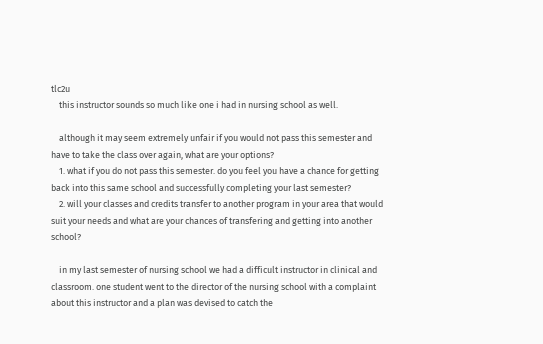tlc2u
    this instructor sounds so much like one i had in nursing school as well.

    although it may seem extremely unfair if you would not pass this semester and have to take the class over again, what are your options?
    1. what if you do not pass this semester. do you feel you have a chance for getting back into this same school and successfully completing your last semester?
    2. will your classes and credits transfer to another program in your area that would suit your needs and what are your chances of transfering and getting into another school?

    in my last semester of nursing school we had a difficult instructor in clinical and classroom. one student went to the director of the nursing school with a complaint about this instructor and a plan was devised to catch the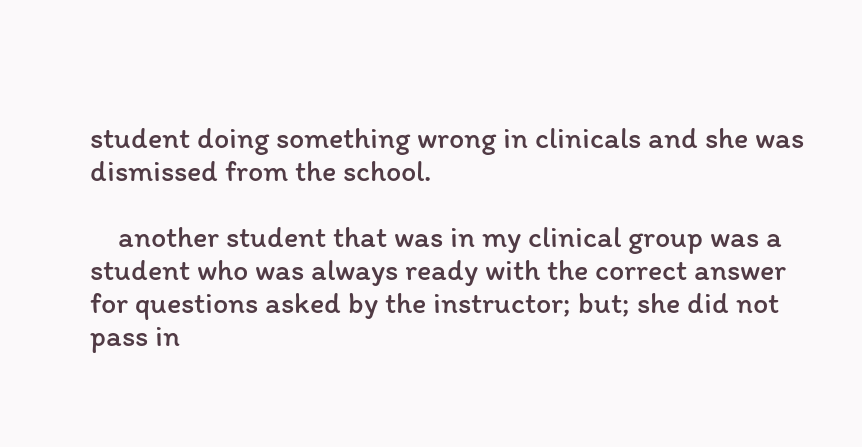student doing something wrong in clinicals and she was dismissed from the school.

    another student that was in my clinical group was a student who was always ready with the correct answer for questions asked by the instructor; but; she did not pass in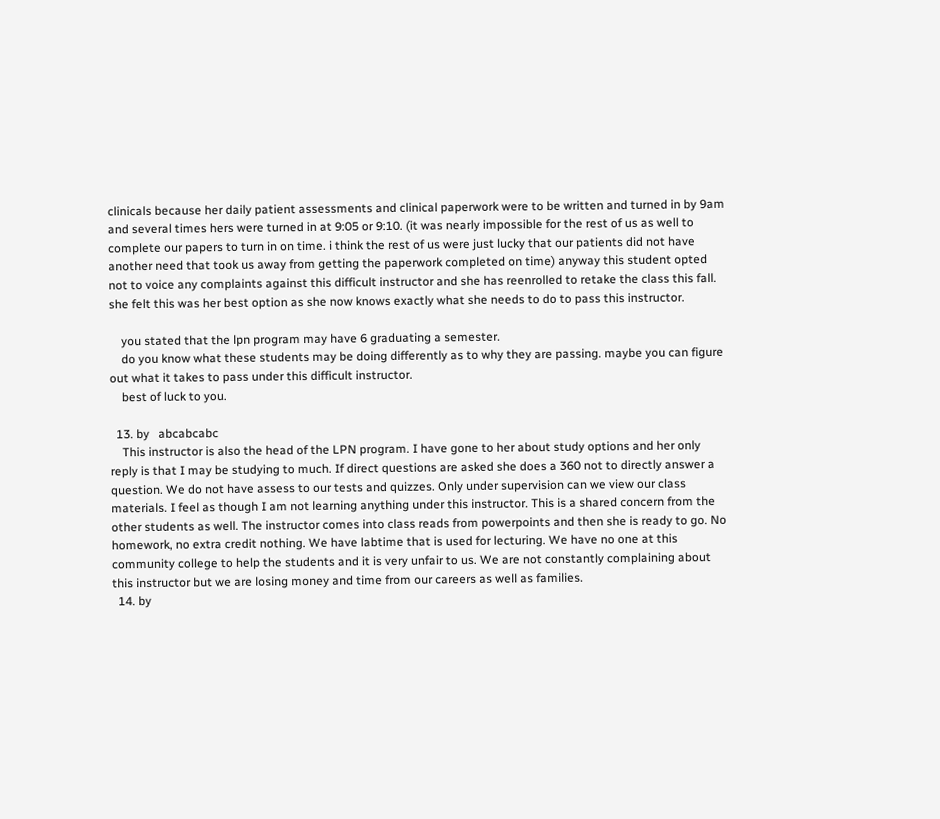clinicals because her daily patient assessments and clinical paperwork were to be written and turned in by 9am and several times hers were turned in at 9:05 or 9:10. (it was nearly impossible for the rest of us as well to complete our papers to turn in on time. i think the rest of us were just lucky that our patients did not have another need that took us away from getting the paperwork completed on time) anyway this student opted not to voice any complaints against this difficult instructor and she has reenrolled to retake the class this fall. she felt this was her best option as she now knows exactly what she needs to do to pass this instructor.

    you stated that the lpn program may have 6 graduating a semester.
    do you know what these students may be doing differently as to why they are passing. maybe you can figure out what it takes to pass under this difficult instructor.
    best of luck to you.

  13. by   abcabcabc
    This instructor is also the head of the LPN program. I have gone to her about study options and her only reply is that I may be studying to much. If direct questions are asked she does a 360 not to directly answer a question. We do not have assess to our tests and quizzes. Only under supervision can we view our class materials. I feel as though I am not learning anything under this instructor. This is a shared concern from the other students as well. The instructor comes into class reads from powerpoints and then she is ready to go. No homework, no extra credit nothing. We have labtime that is used for lecturing. We have no one at this community college to help the students and it is very unfair to us. We are not constantly complaining about this instructor but we are losing money and time from our careers as well as families.
  14. by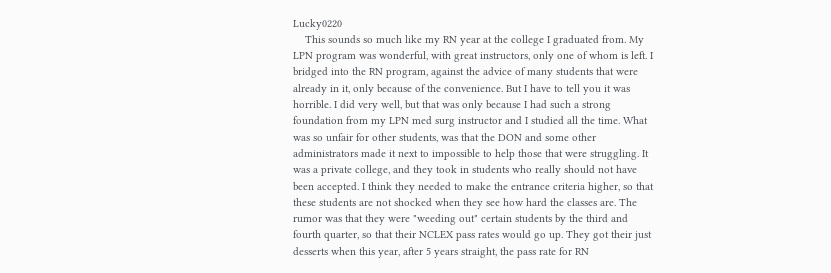Lucky0220
    This sounds so much like my RN year at the college I graduated from. My LPN program was wonderful, with great instructors, only one of whom is left. I bridged into the RN program, against the advice of many students that were already in it, only because of the convenience. But I have to tell you it was horrible. I did very well, but that was only because I had such a strong foundation from my LPN med surg instructor and I studied all the time. What was so unfair for other students, was that the DON and some other administrators made it next to impossible to help those that were struggling. It was a private college, and they took in students who really should not have been accepted. I think they needed to make the entrance criteria higher, so that these students are not shocked when they see how hard the classes are. The rumor was that they were "weeding out" certain students by the third and fourth quarter, so that their NCLEX pass rates would go up. They got their just desserts when this year, after 5 years straight, the pass rate for RN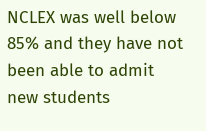NCLEX was well below 85% and they have not been able to admit new students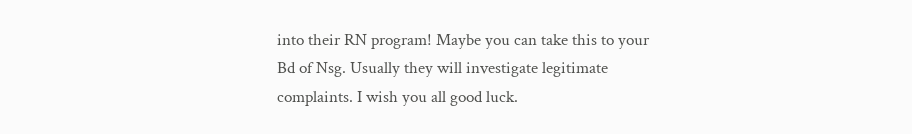into their RN program! Maybe you can take this to your Bd of Nsg. Usually they will investigate legitimate complaints. I wish you all good luck.